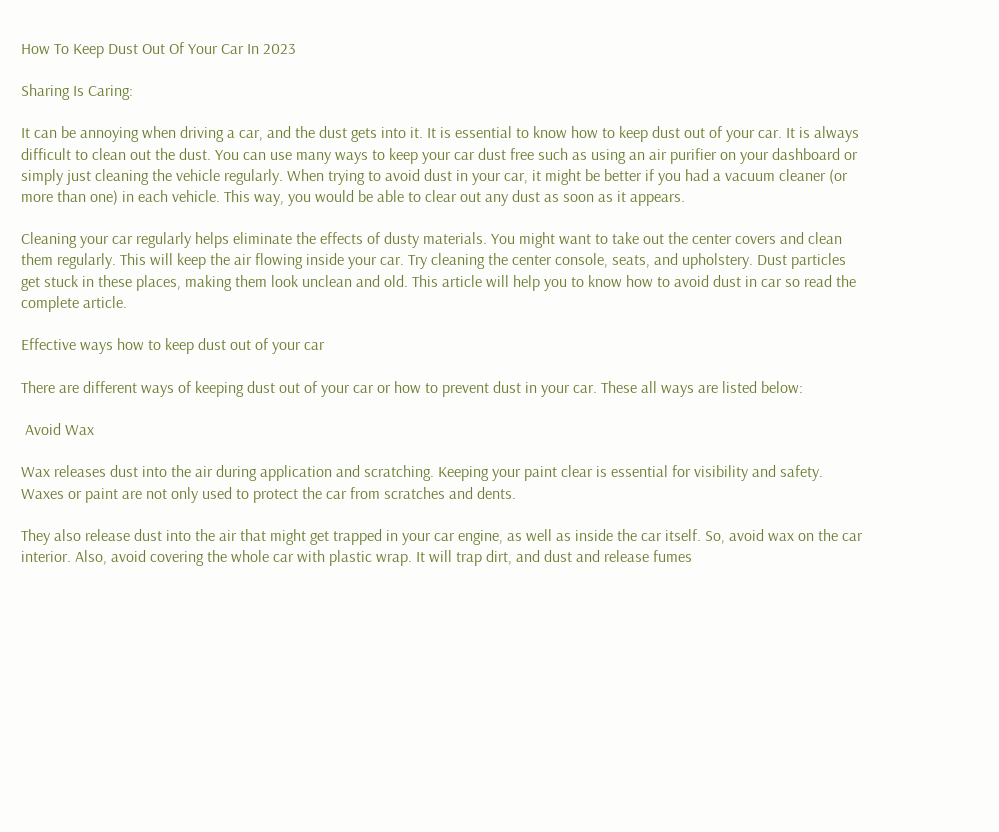How To Keep Dust Out Of Your Car In 2023

Sharing Is Caring:

It can be annoying when driving a car, and the dust gets into it. It is essential to know how to keep dust out of your car. It is always difficult to clean out the dust. You can use many ways to keep your car dust free such as using an air purifier on your dashboard or simply just cleaning the vehicle regularly. When trying to avoid dust in your car, it might be better if you had a vacuum cleaner (or more than one) in each vehicle. This way, you would be able to clear out any dust as soon as it appears.

Cleaning your car regularly helps eliminate the effects of dusty materials. You might want to take out the center covers and clean them regularly. This will keep the air flowing inside your car. Try cleaning the center console, seats, and upholstery. Dust particles get stuck in these places, making them look unclean and old. This article will help you to know how to avoid dust in car so read the complete article.

Effective ways how to keep dust out of your car

There are different ways of keeping dust out of your car or how to prevent dust in your car. These all ways are listed below:

 Avoid Wax

Wax releases dust into the air during application and scratching. Keeping your paint clear is essential for visibility and safety. Waxes or paint are not only used to protect the car from scratches and dents.

They also release dust into the air that might get trapped in your car engine, as well as inside the car itself. So, avoid wax on the car interior. Also, avoid covering the whole car with plastic wrap. It will trap dirt, and dust and release fumes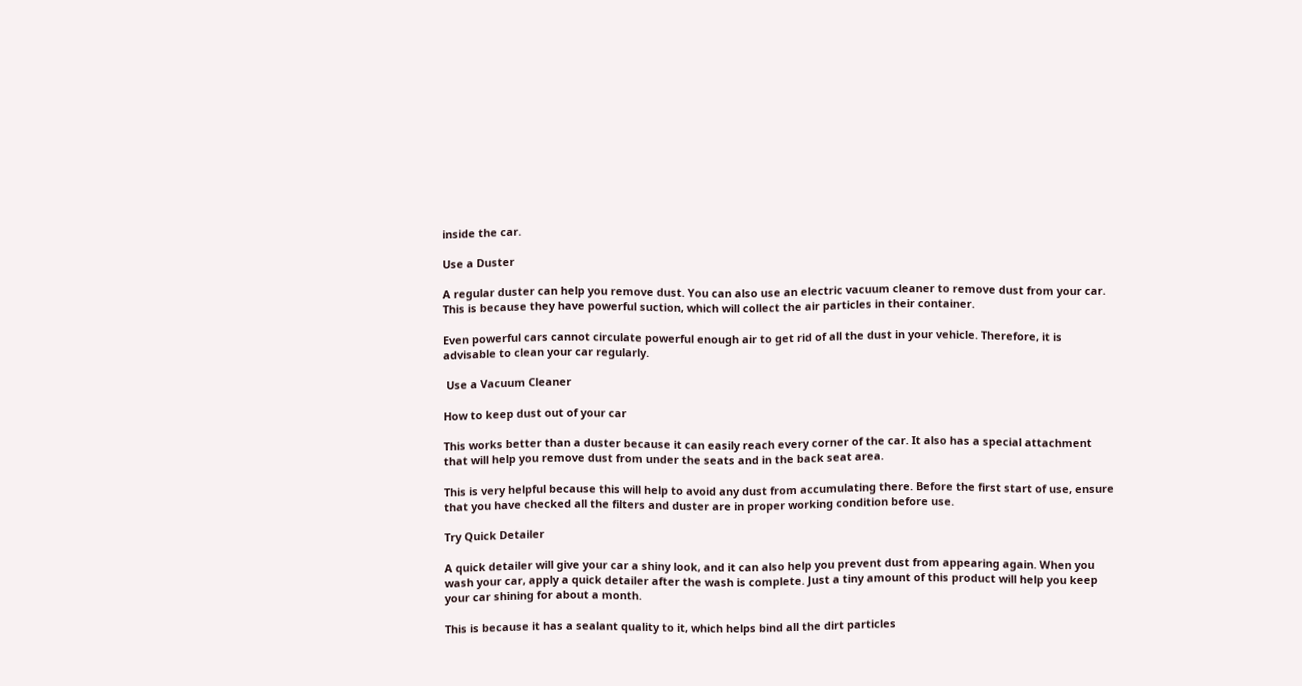inside the car.

Use a Duster

A regular duster can help you remove dust. You can also use an electric vacuum cleaner to remove dust from your car. This is because they have powerful suction, which will collect the air particles in their container.

Even powerful cars cannot circulate powerful enough air to get rid of all the dust in your vehicle. Therefore, it is advisable to clean your car regularly.

 Use a Vacuum Cleaner

How to keep dust out of your car

This works better than a duster because it can easily reach every corner of the car. It also has a special attachment that will help you remove dust from under the seats and in the back seat area.

This is very helpful because this will help to avoid any dust from accumulating there. Before the first start of use, ensure that you have checked all the filters and duster are in proper working condition before use.

Try Quick Detailer

A quick detailer will give your car a shiny look, and it can also help you prevent dust from appearing again. When you wash your car, apply a quick detailer after the wash is complete. Just a tiny amount of this product will help you keep your car shining for about a month.

This is because it has a sealant quality to it, which helps bind all the dirt particles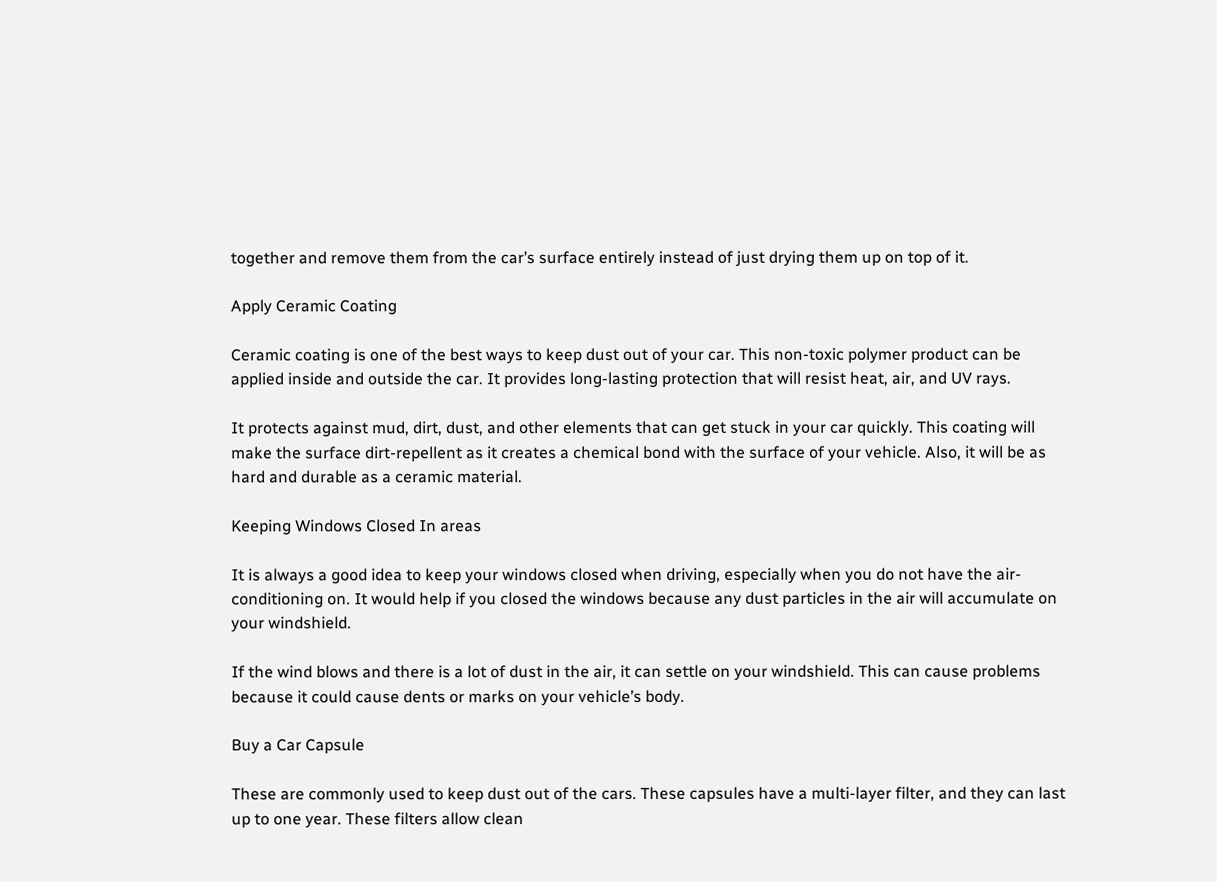together and remove them from the car’s surface entirely instead of just drying them up on top of it.

Apply Ceramic Coating

Ceramic coating is one of the best ways to keep dust out of your car. This non-toxic polymer product can be applied inside and outside the car. It provides long-lasting protection that will resist heat, air, and UV rays.

It protects against mud, dirt, dust, and other elements that can get stuck in your car quickly. This coating will make the surface dirt-repellent as it creates a chemical bond with the surface of your vehicle. Also, it will be as hard and durable as a ceramic material.

Keeping Windows Closed In areas

It is always a good idea to keep your windows closed when driving, especially when you do not have the air-conditioning on. It would help if you closed the windows because any dust particles in the air will accumulate on your windshield.

If the wind blows and there is a lot of dust in the air, it can settle on your windshield. This can cause problems because it could cause dents or marks on your vehicle’s body.

Buy a Car Capsule

These are commonly used to keep dust out of the cars. These capsules have a multi-layer filter, and they can last up to one year. These filters allow clean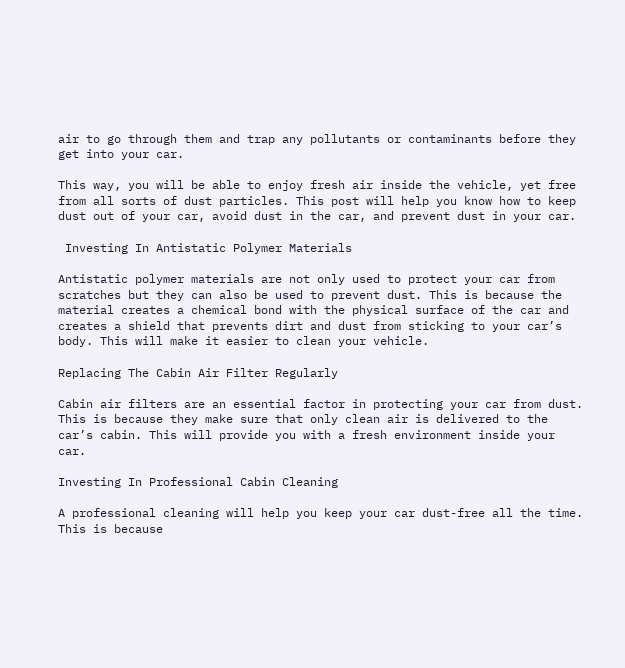air to go through them and trap any pollutants or contaminants before they get into your car.

This way, you will be able to enjoy fresh air inside the vehicle, yet free from all sorts of dust particles. This post will help you know how to keep dust out of your car, avoid dust in the car, and prevent dust in your car.

 Investing In Antistatic Polymer Materials

Antistatic polymer materials are not only used to protect your car from scratches but they can also be used to prevent dust. This is because the material creates a chemical bond with the physical surface of the car and creates a shield that prevents dirt and dust from sticking to your car’s body. This will make it easier to clean your vehicle.

Replacing The Cabin Air Filter Regularly

Cabin air filters are an essential factor in protecting your car from dust. This is because they make sure that only clean air is delivered to the car’s cabin. This will provide you with a fresh environment inside your car.

Investing In Professional Cabin Cleaning

A professional cleaning will help you keep your car dust-free all the time. This is because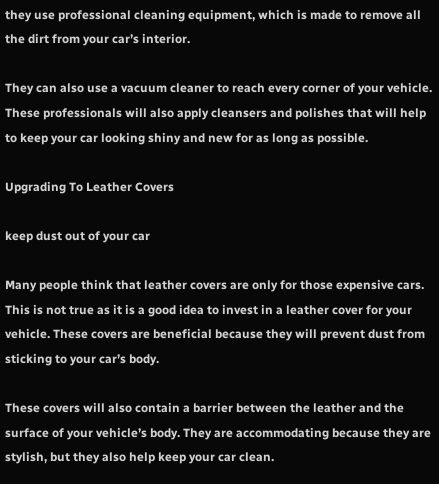they use professional cleaning equipment, which is made to remove all the dirt from your car’s interior.

They can also use a vacuum cleaner to reach every corner of your vehicle. These professionals will also apply cleansers and polishes that will help to keep your car looking shiny and new for as long as possible.

Upgrading To Leather Covers

keep dust out of your car

Many people think that leather covers are only for those expensive cars. This is not true as it is a good idea to invest in a leather cover for your vehicle. These covers are beneficial because they will prevent dust from sticking to your car’s body.

These covers will also contain a barrier between the leather and the surface of your vehicle’s body. They are accommodating because they are stylish, but they also help keep your car clean.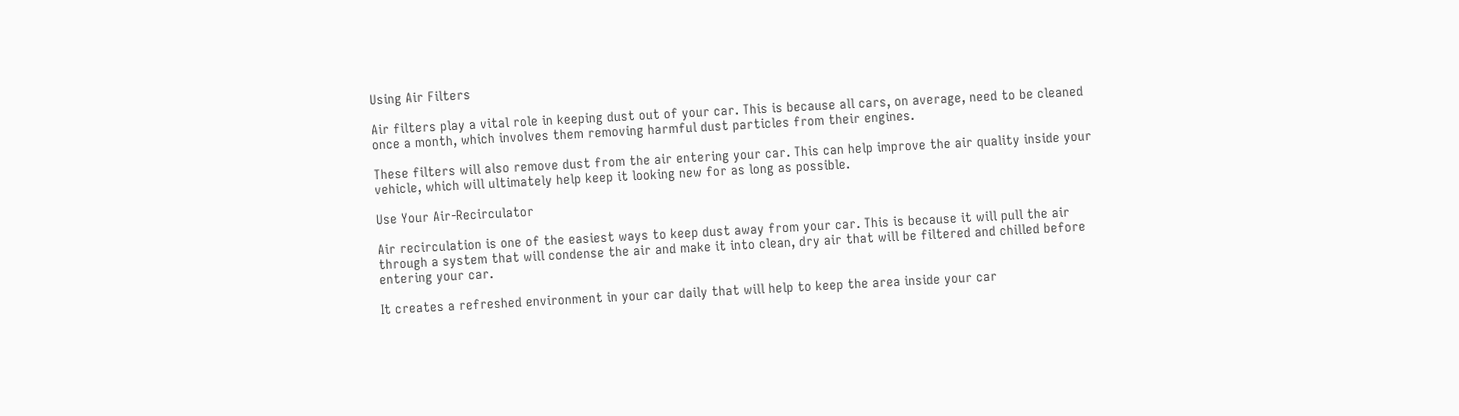Using Air Filters

Air filters play a vital role in keeping dust out of your car. This is because all cars, on average, need to be cleaned once a month, which involves them removing harmful dust particles from their engines.

These filters will also remove dust from the air entering your car. This can help improve the air quality inside your vehicle, which will ultimately help keep it looking new for as long as possible.

Use Your Air-Recirculator

Air recirculation is one of the easiest ways to keep dust away from your car. This is because it will pull the air through a system that will condense the air and make it into clean, dry air that will be filtered and chilled before entering your car.

It creates a refreshed environment in your car daily that will help to keep the area inside your car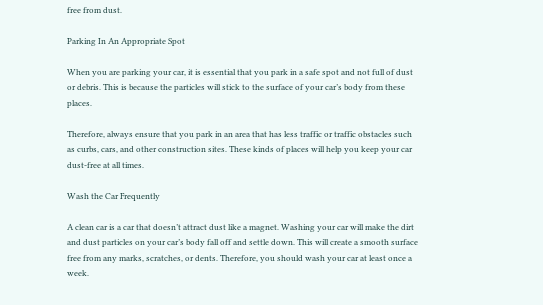free from dust.

Parking In An Appropriate Spot

When you are parking your car, it is essential that you park in a safe spot and not full of dust or debris. This is because the particles will stick to the surface of your car’s body from these places.

Therefore, always ensure that you park in an area that has less traffic or traffic obstacles such as curbs, cars, and other construction sites. These kinds of places will help you keep your car dust-free at all times.

Wash the Car Frequently

A clean car is a car that doesn’t attract dust like a magnet. Washing your car will make the dirt and dust particles on your car’s body fall off and settle down. This will create a smooth surface free from any marks, scratches, or dents. Therefore, you should wash your car at least once a week.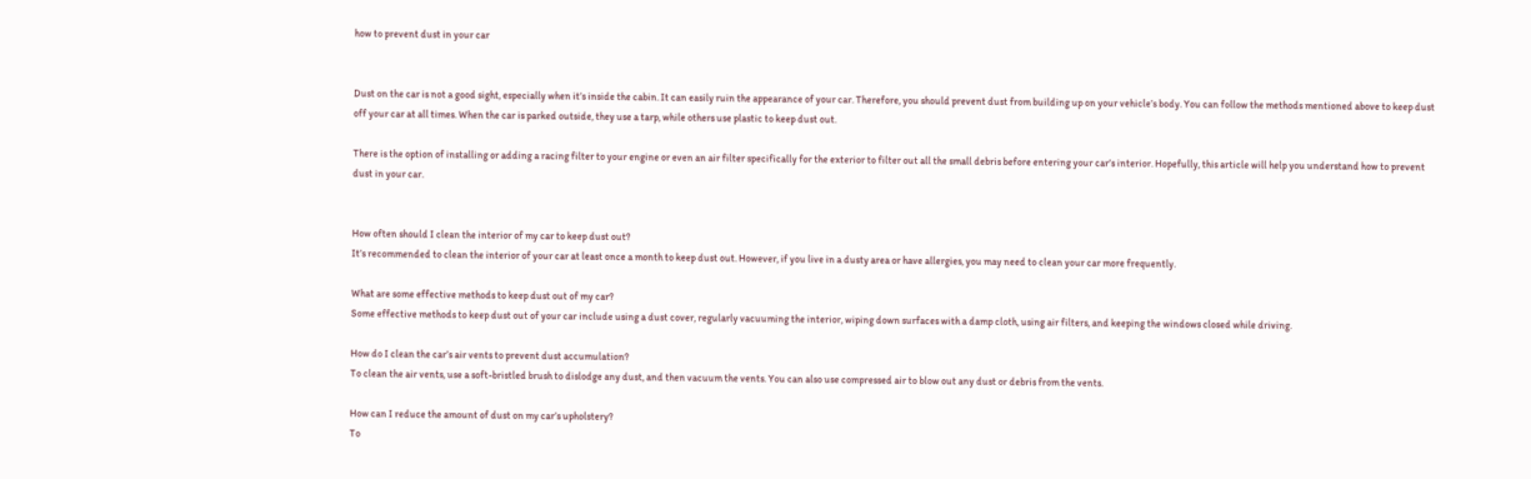how to prevent dust in your car


Dust on the car is not a good sight, especially when it’s inside the cabin. It can easily ruin the appearance of your car. Therefore, you should prevent dust from building up on your vehicle’s body. You can follow the methods mentioned above to keep dust off your car at all times. When the car is parked outside, they use a tarp, while others use plastic to keep dust out.

There is the option of installing or adding a racing filter to your engine or even an air filter specifically for the exterior to filter out all the small debris before entering your car’s interior. Hopefully, this article will help you understand how to prevent dust in your car.


How often should I clean the interior of my car to keep dust out?
It’s recommended to clean the interior of your car at least once a month to keep dust out. However, if you live in a dusty area or have allergies, you may need to clean your car more frequently.

What are some effective methods to keep dust out of my car?
Some effective methods to keep dust out of your car include using a dust cover, regularly vacuuming the interior, wiping down surfaces with a damp cloth, using air filters, and keeping the windows closed while driving.

How do I clean the car’s air vents to prevent dust accumulation?
To clean the air vents, use a soft-bristled brush to dislodge any dust, and then vacuum the vents. You can also use compressed air to blow out any dust or debris from the vents.

How can I reduce the amount of dust on my car’s upholstery?
To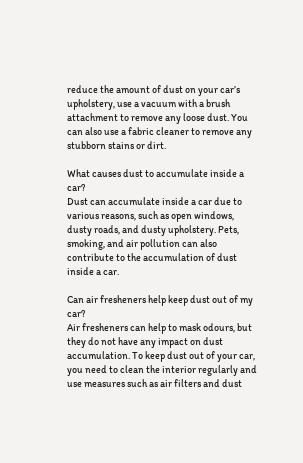reduce the amount of dust on your car’s upholstery, use a vacuum with a brush attachment to remove any loose dust. You can also use a fabric cleaner to remove any stubborn stains or dirt.

What causes dust to accumulate inside a car?
Dust can accumulate inside a car due to various reasons, such as open windows, dusty roads, and dusty upholstery. Pets, smoking, and air pollution can also contribute to the accumulation of dust inside a car.

Can air fresheners help keep dust out of my car?
Air fresheners can help to mask odours, but they do not have any impact on dust accumulation. To keep dust out of your car, you need to clean the interior regularly and use measures such as air filters and dust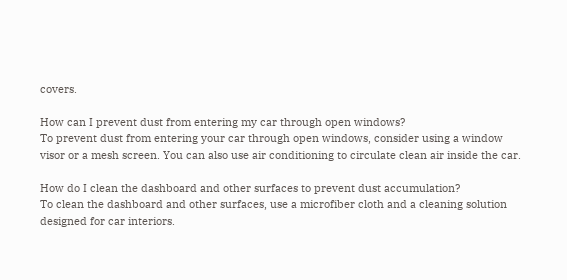covers.

How can I prevent dust from entering my car through open windows?
To prevent dust from entering your car through open windows, consider using a window visor or a mesh screen. You can also use air conditioning to circulate clean air inside the car.

How do I clean the dashboard and other surfaces to prevent dust accumulation?
To clean the dashboard and other surfaces, use a microfiber cloth and a cleaning solution designed for car interiors.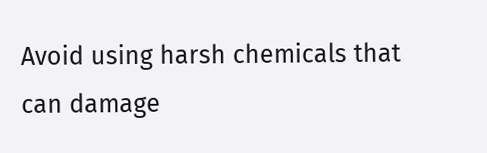Avoid using harsh chemicals that can damage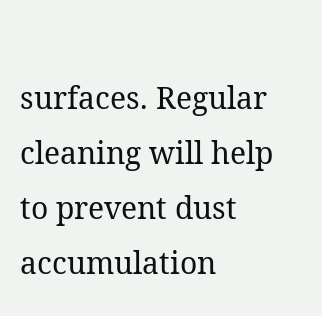surfaces. Regular cleaning will help to prevent dust accumulation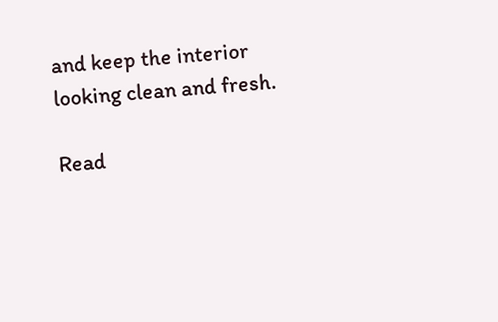and keep the interior looking clean and fresh.

Read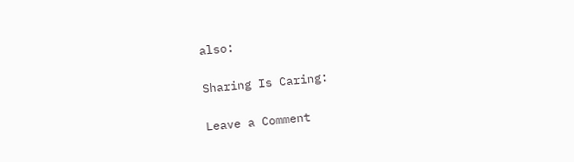also:

Sharing Is Caring:

Leave a Comment